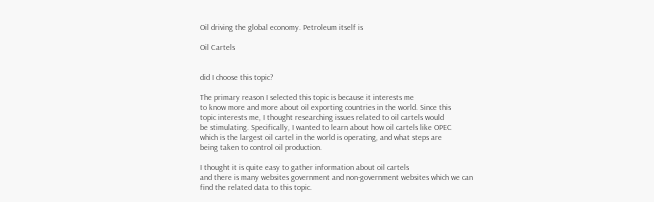Oil driving the global economy. Petroleum itself is

Oil Cartels


did I choose this topic?

The primary reason I selected this topic is because it interests me
to know more and more about oil exporting countries in the world. Since this
topic interests me, I thought researching issues related to oil cartels would
be stimulating. Specifically, I wanted to learn about how oil cartels like OPEC
which is the largest oil cartel in the world is operating, and what steps are
being taken to control oil production.

I thought it is quite easy to gather information about oil cartels
and there is many websites government and non-government websites which we can
find the related data to this topic.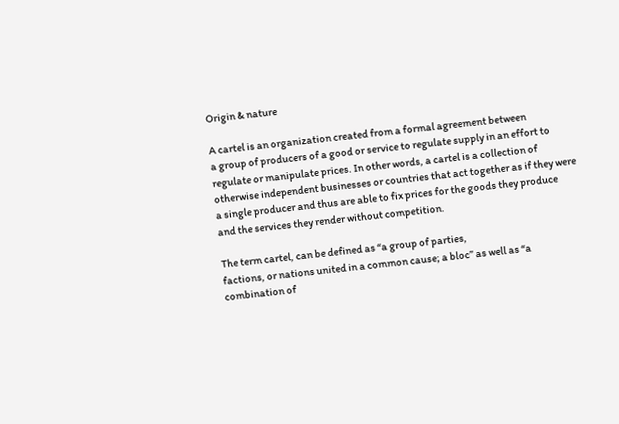Origin & nature

A cartel is an organization created from a formal agreement between
a group of producers of a good or service to regulate supply in an effort to
regulate or manipulate prices. In other words, a cartel is a collection of
otherwise independent businesses or countries that act together as if they were
a single producer and thus are able to fix prices for the goods they produce
and the services they render without competition.

The term cartel, can be defined as “a group of parties,
factions, or nations united in a common cause; a bloc” as well as “a
combination of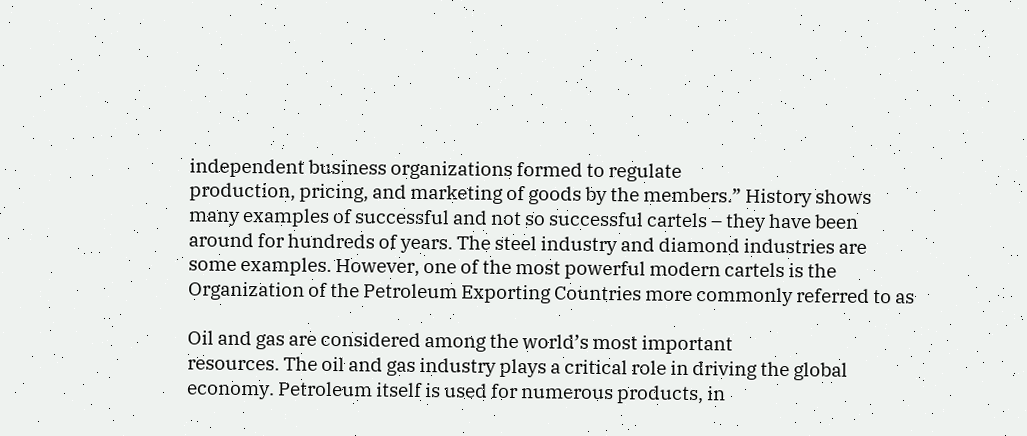independent business organizations formed to regulate
production, pricing, and marketing of goods by the members.” History shows
many examples of successful and not so successful cartels – they have been
around for hundreds of years. The steel industry and diamond industries are
some examples. However, one of the most powerful modern cartels is the
Organization of the Petroleum Exporting Countries more commonly referred to as

Oil and gas are considered among the world’s most important
resources. The oil and gas industry plays a critical role in driving the global
economy. Petroleum itself is used for numerous products, in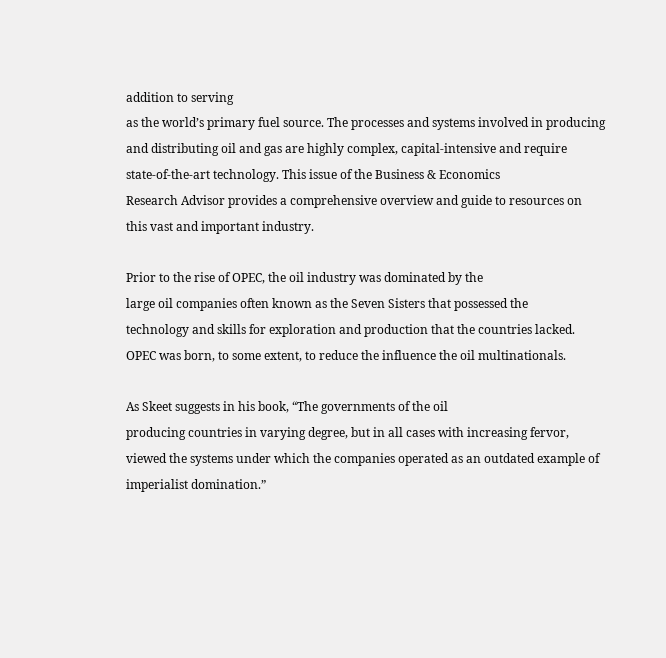addition to serving
as the world’s primary fuel source. The processes and systems involved in producing
and distributing oil and gas are highly complex, capital-intensive and require
state-of-the-art technology. This issue of the Business & Economics
Research Advisor provides a comprehensive overview and guide to resources on
this vast and important industry.

Prior to the rise of OPEC, the oil industry was dominated by the
large oil companies often known as the Seven Sisters that possessed the
technology and skills for exploration and production that the countries lacked.
OPEC was born, to some extent, to reduce the influence the oil multinationals.

As Skeet suggests in his book, “The governments of the oil
producing countries in varying degree, but in all cases with increasing fervor,
viewed the systems under which the companies operated as an outdated example of
imperialist domination.”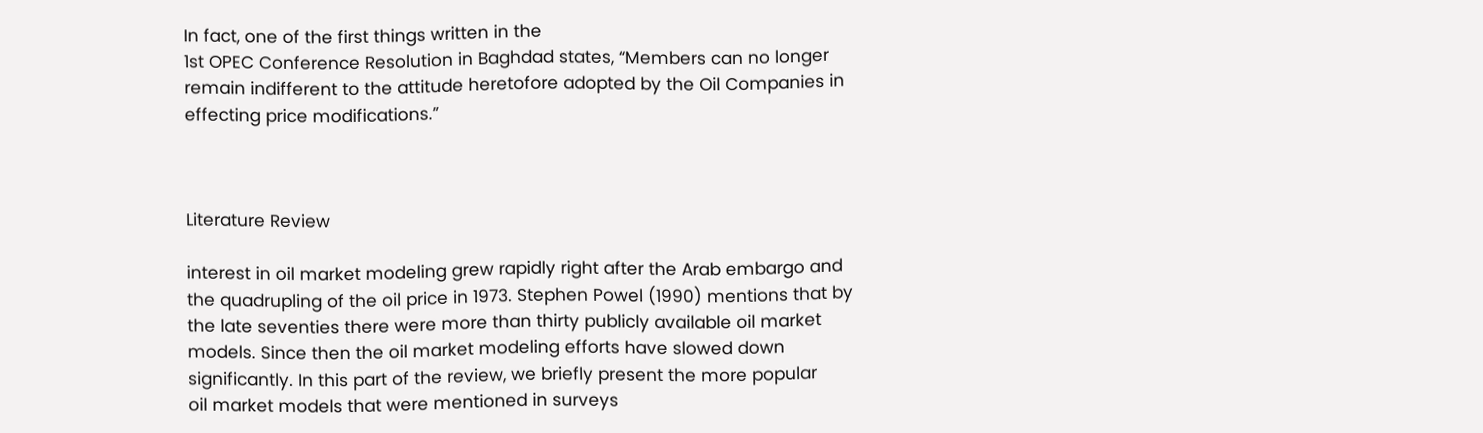In fact, one of the first things written in the
1st OPEC Conference Resolution in Baghdad states, “Members can no longer
remain indifferent to the attitude heretofore adopted by the Oil Companies in
effecting price modifications.”



Literature Review

interest in oil market modeling grew rapidly right after the Arab embargo and
the quadrupling of the oil price in 1973. Stephen Powel (1990) mentions that by
the late seventies there were more than thirty publicly available oil market
models. Since then the oil market modeling efforts have slowed down
significantly. In this part of the review, we briefly present the more popular
oil market models that were mentioned in surveys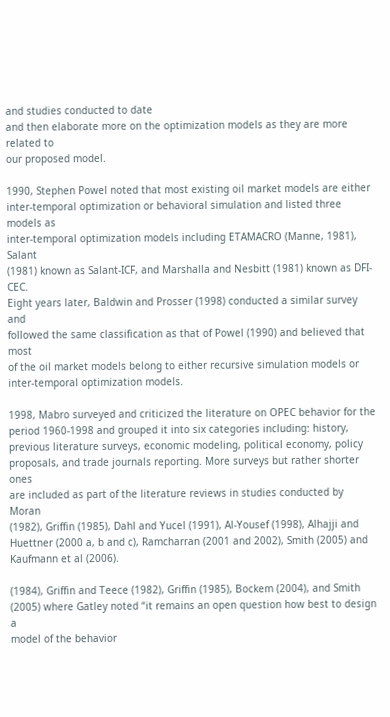and studies conducted to date
and then elaborate more on the optimization models as they are more related to
our proposed model.

1990, Stephen Powel noted that most existing oil market models are either
inter-temporal optimization or behavioral simulation and listed three models as
inter-temporal optimization models including ETAMACRO (Manne, 1981), Salant
(1981) known as Salant-ICF, and Marshalla and Nesbitt (1981) known as DFI-CEC.
Eight years later, Baldwin and Prosser (1998) conducted a similar survey and
followed the same classification as that of Powel (1990) and believed that most
of the oil market models belong to either recursive simulation models or
inter-temporal optimization models.

1998, Mabro surveyed and criticized the literature on OPEC behavior for the
period 1960-1998 and grouped it into six categories including: history,
previous literature surveys, economic modeling, political economy, policy
proposals, and trade journals reporting. More surveys but rather shorter ones
are included as part of the literature reviews in studies conducted by Moran
(1982), Griffin (1985), Dahl and Yucel (1991), Al-Yousef (1998), Alhajji and
Huettner (2000 a, b and c), Ramcharran (2001 and 2002), Smith (2005) and
Kaufmann et al (2006).

(1984), Griffin and Teece (1982), Griffin (1985), Bockem (2004), and Smith
(2005) where Gatley noted “it remains an open question how best to design a
model of the behavior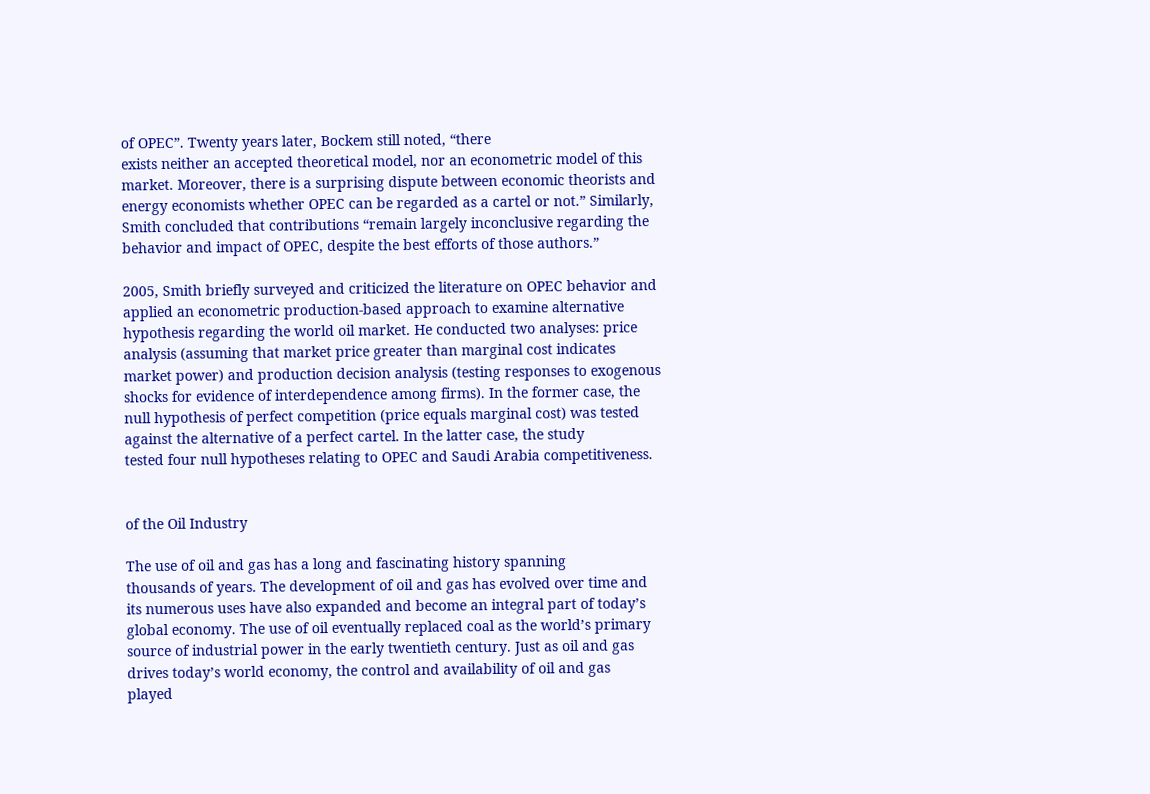of OPEC”. Twenty years later, Bockem still noted, “there
exists neither an accepted theoretical model, nor an econometric model of this
market. Moreover, there is a surprising dispute between economic theorists and
energy economists whether OPEC can be regarded as a cartel or not.” Similarly,
Smith concluded that contributions “remain largely inconclusive regarding the
behavior and impact of OPEC, despite the best efforts of those authors.”

2005, Smith briefly surveyed and criticized the literature on OPEC behavior and
applied an econometric production-based approach to examine alternative
hypothesis regarding the world oil market. He conducted two analyses: price
analysis (assuming that market price greater than marginal cost indicates
market power) and production decision analysis (testing responses to exogenous
shocks for evidence of interdependence among firms). In the former case, the
null hypothesis of perfect competition (price equals marginal cost) was tested
against the alternative of a perfect cartel. In the latter case, the study
tested four null hypotheses relating to OPEC and Saudi Arabia competitiveness.


of the Oil Industry

The use of oil and gas has a long and fascinating history spanning
thousands of years. The development of oil and gas has evolved over time and
its numerous uses have also expanded and become an integral part of today’s
global economy. The use of oil eventually replaced coal as the world’s primary
source of industrial power in the early twentieth century. Just as oil and gas
drives today’s world economy, the control and availability of oil and gas
played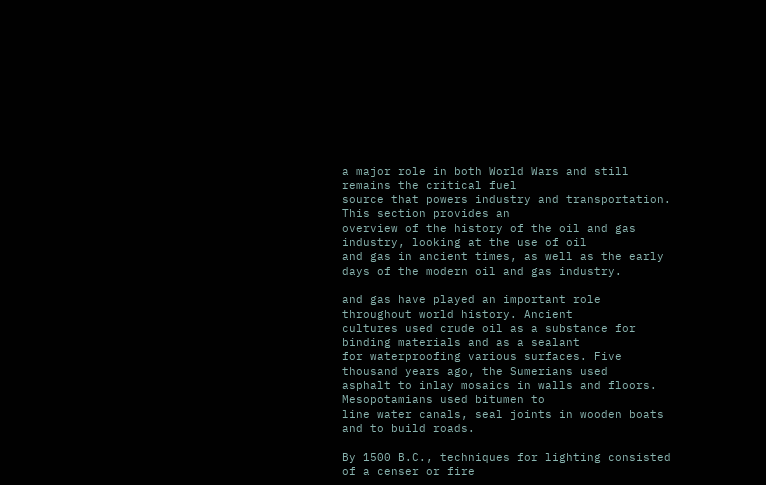a major role in both World Wars and still remains the critical fuel
source that powers industry and transportation. This section provides an
overview of the history of the oil and gas industry, looking at the use of oil
and gas in ancient times, as well as the early days of the modern oil and gas industry.

and gas have played an important role throughout world history. Ancient
cultures used crude oil as a substance for binding materials and as a sealant
for waterproofing various surfaces. Five thousand years ago, the Sumerians used
asphalt to inlay mosaics in walls and floors. Mesopotamians used bitumen to
line water canals, seal joints in wooden boats and to build roads.

By 1500 B.C., techniques for lighting consisted of a censer or fire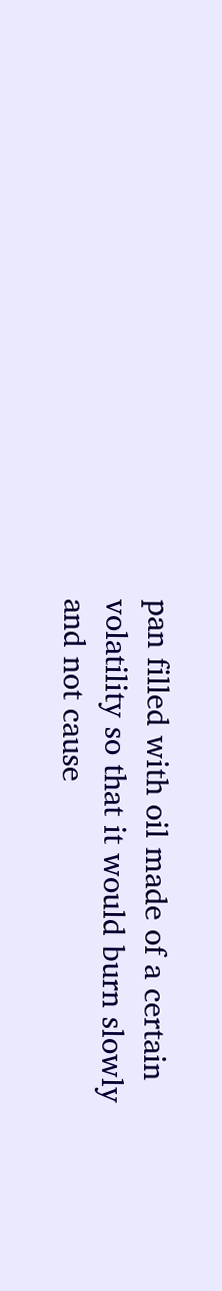pan filled with oil made of a certain volatility so that it would burn slowly
and not cause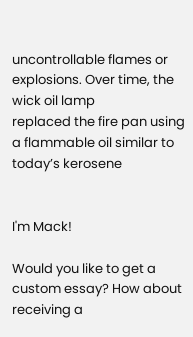uncontrollable flames or explosions. Over time, the wick oil lamp
replaced the fire pan using a flammable oil similar to today’s kerosene


I'm Mack!

Would you like to get a custom essay? How about receiving a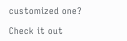customized one?

Check it out